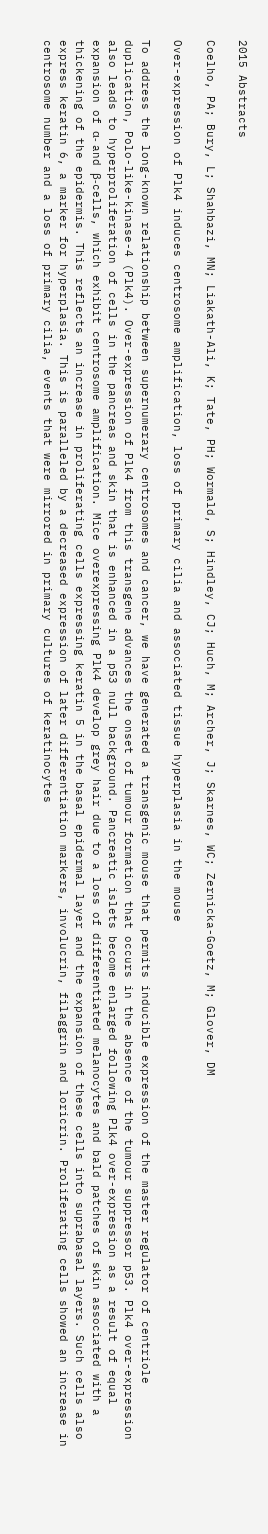2015 Abstracts

Coelho, PA; Bury, L; Shahbazi, MN; Liakath-Ali, K; Tate, PH; Wormald, S; Hindley, CJ; Huch, M; Archer, J; Skarnes, WC; Zernicka-Goetz, M; Glover, DM

Over-expression of Plk4 induces centrosome amplification, loss of primary cilia and associated tissue hyperplasia in the mouse

To address the long-known relationship between supernumerary centrosomes and cancer, we have generated a transgenic mouse that permits inducible expression of the master regulator of centriole duplication, Polo-like-kinase-4 (Plk4). Over-expression of Plk4 from this transgene advances the onset of tumour formation that occurs in the absence of the tumour suppressor p53. Plk4 over-expression also leads to hyperproliferation of cells in the pancreas and skin that is enhanced in a p53 null background. Pancreatic islets become enlarged following Plk4 over-expression as a result of equal expansion of α- and β-cells, which exhibit centrosome amplification. Mice overexpressing Plk4 develop grey hair due to a loss of differentiated melanocytes and bald patches of skin associated with a thickening of the epidermis. This reflects an increase in proliferating cells expressing keratin 5 in the basal epidermal layer and the expansion of these cells into suprabasal layers. Such cells also express keratin 6, a marker for hyperplasia. This is paralleled by a decreased expression of later differentiation markers, involucrin, filaggrin and loricrin. Proliferating cells showed an increase in centrosome number and a loss of primary cilia, events that were mirrored in primary cultures of keratinocytes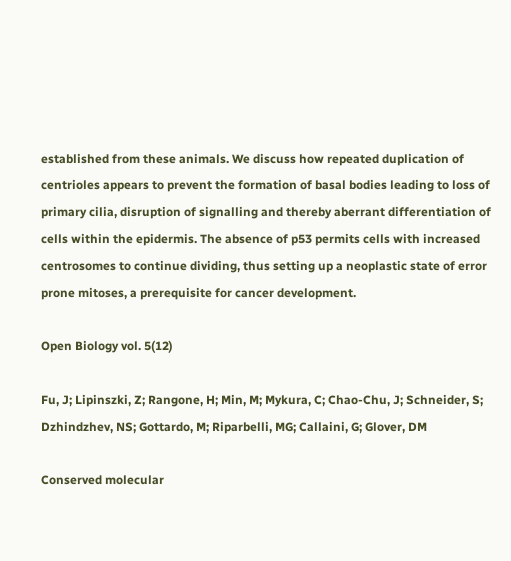established from these animals. We discuss how repeated duplication of centrioles appears to prevent the formation of basal bodies leading to loss of primary cilia, disruption of signalling and thereby aberrant differentiation of cells within the epidermis. The absence of p53 permits cells with increased centrosomes to continue dividing, thus setting up a neoplastic state of error prone mitoses, a prerequisite for cancer development.

Open Biology vol. 5(12)

Fu, J; Lipinszki, Z; Rangone, H; Min, M; Mykura, C; Chao-Chu, J; Schneider, S; Dzhindzhev, NS; Gottardo, M; Riparbelli, MG; Callaini, G; Glover, DM

Conserved molecular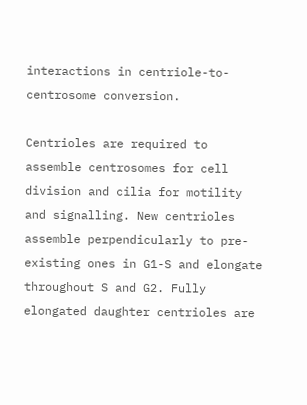interactions in centriole-to-centrosome conversion.

Centrioles are required to assemble centrosomes for cell division and cilia for motility and signalling. New centrioles assemble perpendicularly to pre-existing ones in G1-S and elongate throughout S and G2. Fully elongated daughter centrioles are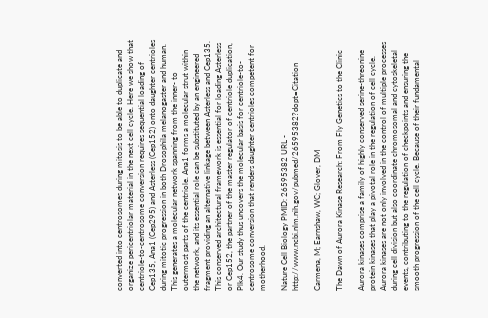converted into centrosomes during mitosis to be able to duplicate and organize pericentriolar material in the next cell cycle. Here we show that centriole-to-centrosome conversion requires sequential loading of Cep135, Ana1 (Cep295) and Asterless (Cep152) onto daughter centrioles during mitotic progression in both Drosophila melanogaster and human. This generates a molecular network spanning from the inner- to outermost parts of the centriole. Ana1 forms a molecular strut within the network, and its essential role can be substituted by an engineered fragment providing an alternative linkage between Asterless and Cep135. This conserved architectural framework is essential for loading Asterless or Cep152, the partner of the master regulator of centriole duplication, Plk4. Our study thus uncovers the molecular basis for centriole-to-centrosome conversion that renders daughter centrioles competent for motherhood.

Nature Cell Biology PMID: 26595382 URL - http://www.ncbi.nlm.nih.gov/pubmed/26595382?dopt=Citation

Carmena, M; Earnshaw, WC; Glover, DM

The Dawn of Aurora Kinase Research: From Fly Genetics to the Clinic

Aurora kinases comprise a family of highly conserved serine-threonine protein kinases that play a pivotal role in the regulation of cell cycle. Aurora kinases are not only involved in the control of multiple processes during cell division but also coordinate chromosomal and cytoskeletal events, contributing to the regulation of checkpoints and ensuring the smooth progression of the cell cycle. Because of their fundamental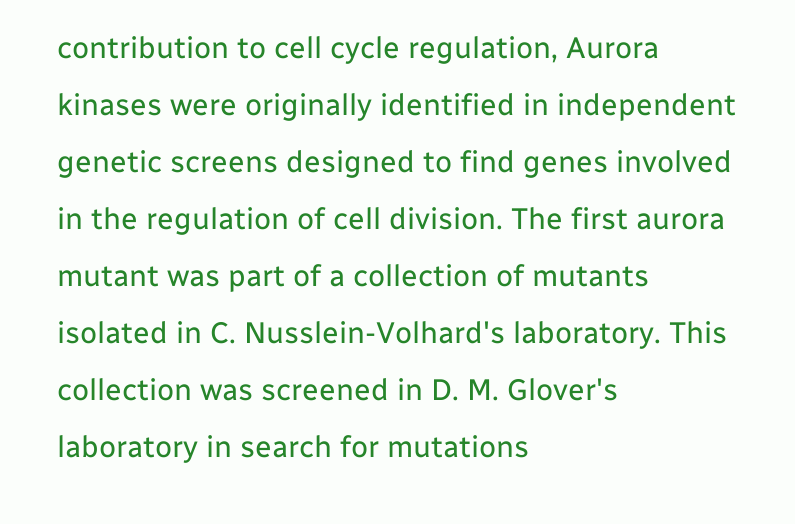contribution to cell cycle regulation, Aurora kinases were originally identified in independent genetic screens designed to find genes involved in the regulation of cell division. The first aurora mutant was part of a collection of mutants isolated in C. Nusslein-Volhard's laboratory. This collection was screened in D. M. Glover's laboratory in search for mutations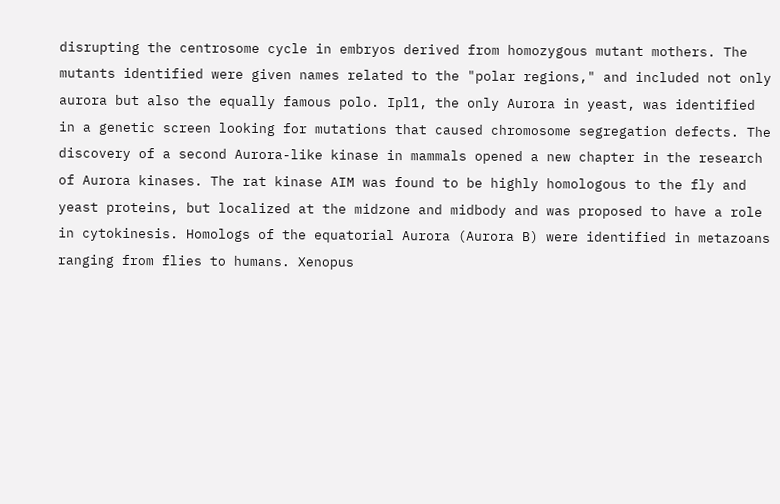disrupting the centrosome cycle in embryos derived from homozygous mutant mothers. The mutants identified were given names related to the "polar regions," and included not only aurora but also the equally famous polo. Ipl1, the only Aurora in yeast, was identified in a genetic screen looking for mutations that caused chromosome segregation defects. The discovery of a second Aurora-like kinase in mammals opened a new chapter in the research of Aurora kinases. The rat kinase AIM was found to be highly homologous to the fly and yeast proteins, but localized at the midzone and midbody and was proposed to have a role in cytokinesis. Homologs of the equatorial Aurora (Aurora B) were identified in metazoans ranging from flies to humans. Xenopus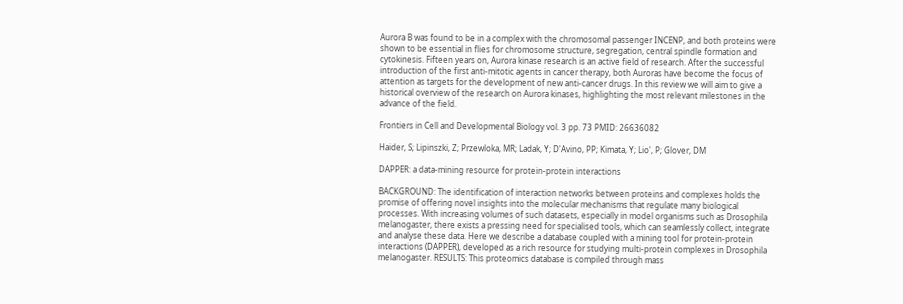Aurora B was found to be in a complex with the chromosomal passenger INCENP, and both proteins were shown to be essential in flies for chromosome structure, segregation, central spindle formation and cytokinesis. Fifteen years on, Aurora kinase research is an active field of research. After the successful introduction of the first anti-mitotic agents in cancer therapy, both Auroras have become the focus of attention as targets for the development of new anti-cancer drugs. In this review we will aim to give a historical overview of the research on Aurora kinases, highlighting the most relevant milestones in the advance of the field.

Frontiers in Cell and Developmental Biology vol. 3 pp. 73 PMID: 26636082

Haider, S; Lipinszki, Z; Przewloka, MR; Ladak, Y; D'Avino, PP; Kimata, Y; Lio', P; Glover, DM

DAPPER: a data-mining resource for protein-protein interactions

BACKGROUND: The identification of interaction networks between proteins and complexes holds the promise of offering novel insights into the molecular mechanisms that regulate many biological processes. With increasing volumes of such datasets, especially in model organisms such as Drosophila melanogaster, there exists a pressing need for specialised tools, which can seamlessly collect, integrate and analyse these data. Here we describe a database coupled with a mining tool for protein-protein interactions (DAPPER), developed as a rich resource for studying multi-protein complexes in Drosophila melanogaster. RESULTS: This proteomics database is compiled through mass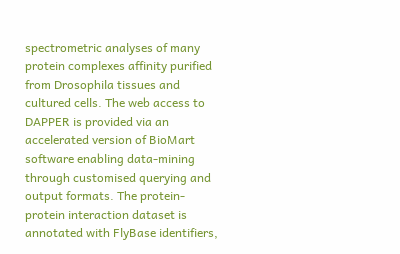spectrometric analyses of many protein complexes affinity purified from Drosophila tissues and cultured cells. The web access to DAPPER is provided via an accelerated version of BioMart software enabling data-mining through customised querying and output formats. The protein-protein interaction dataset is annotated with FlyBase identifiers,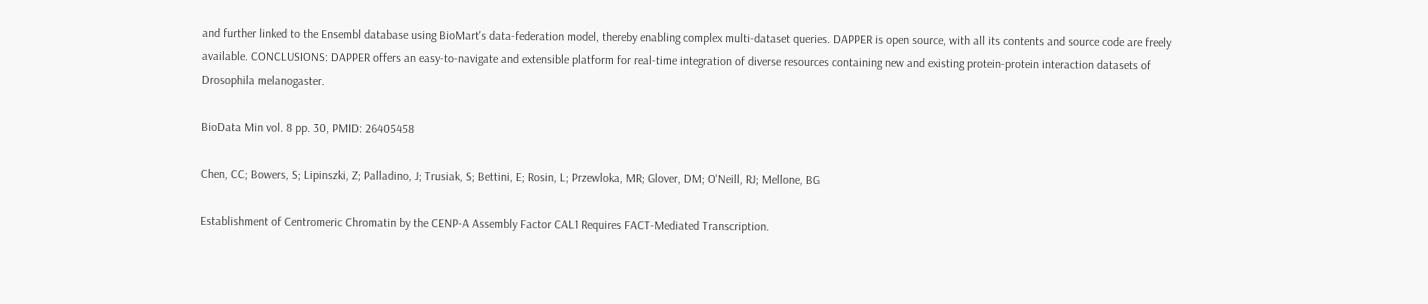and further linked to the Ensembl database using BioMart's data-federation model, thereby enabling complex multi-dataset queries. DAPPER is open source, with all its contents and source code are freely available. CONCLUSIONS: DAPPER offers an easy-to-navigate and extensible platform for real-time integration of diverse resources containing new and existing protein-protein interaction datasets of Drosophila melanogaster.

BioData Min vol. 8 pp. 30, PMID: 26405458

Chen, CC; Bowers, S; Lipinszki, Z; Palladino, J; Trusiak, S; Bettini, E; Rosin, L; Przewloka, MR; Glover, DM; O'Neill, RJ; Mellone, BG

Establishment of Centromeric Chromatin by the CENP-A Assembly Factor CAL1 Requires FACT-Mediated Transcription.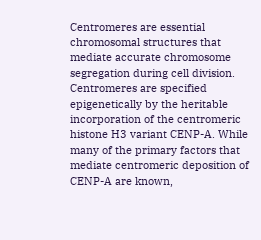Centromeres are essential chromosomal structures that mediate accurate chromosome segregation during cell division. Centromeres are specified epigenetically by the heritable incorporation of the centromeric histone H3 variant CENP-A. While many of the primary factors that mediate centromeric deposition of CENP-A are known,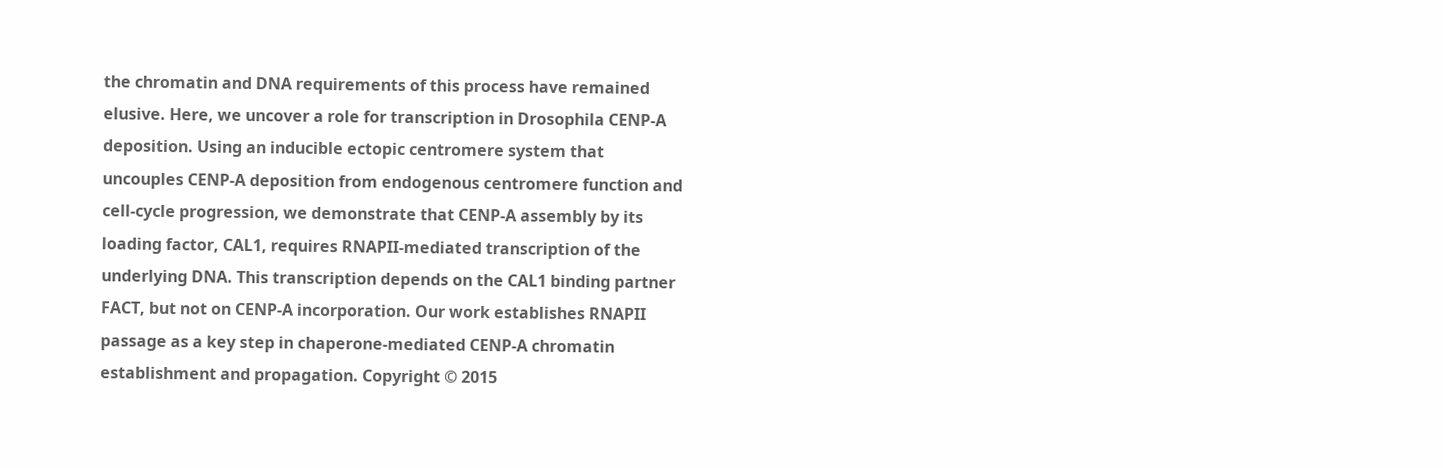the chromatin and DNA requirements of this process have remained elusive. Here, we uncover a role for transcription in Drosophila CENP-A deposition. Using an inducible ectopic centromere system that uncouples CENP-A deposition from endogenous centromere function and cell-cycle progression, we demonstrate that CENP-A assembly by its loading factor, CAL1, requires RNAPII-mediated transcription of the underlying DNA. This transcription depends on the CAL1 binding partner FACT, but not on CENP-A incorporation. Our work establishes RNAPII passage as a key step in chaperone-mediated CENP-A chromatin establishment and propagation. Copyright © 2015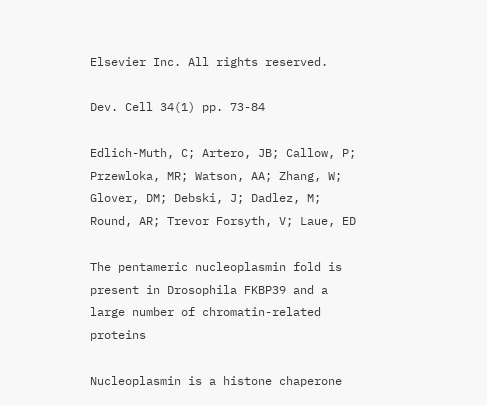Elsevier Inc. All rights reserved.

Dev. Cell 34(1) pp. 73-84

Edlich-Muth, C; Artero, JB; Callow, P; Przewloka, MR; Watson, AA; Zhang, W; Glover, DM; Debski, J; Dadlez, M; Round, AR; Trevor Forsyth, V; Laue, ED

The pentameric nucleoplasmin fold is present in Drosophila FKBP39 and a large number of chromatin-related proteins

Nucleoplasmin is a histone chaperone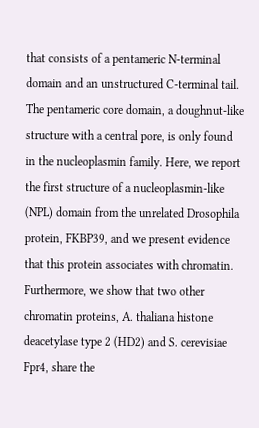that consists of a pentameric N-terminal domain and an unstructured C-terminal tail. The pentameric core domain, a doughnut-like structure with a central pore, is only found in the nucleoplasmin family. Here, we report the first structure of a nucleoplasmin-like (NPL) domain from the unrelated Drosophila protein, FKBP39, and we present evidence that this protein associates with chromatin. Furthermore, we show that two other chromatin proteins, A. thaliana histone deacetylase type 2 (HD2) and S. cerevisiae Fpr4, share the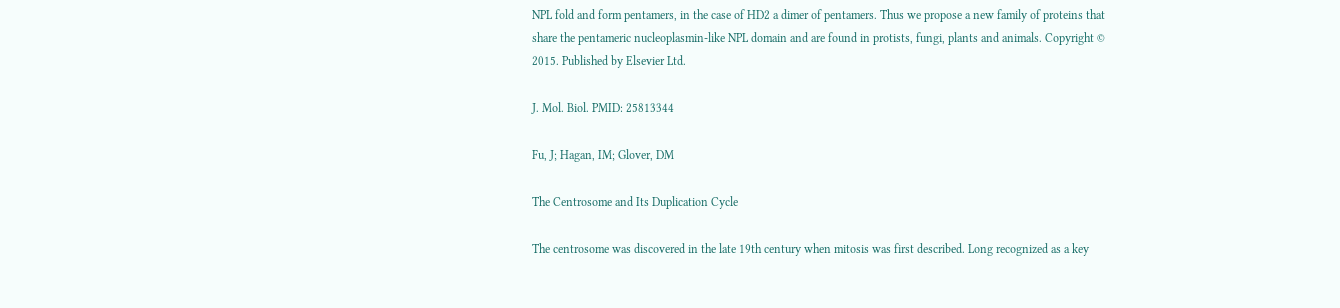NPL fold and form pentamers, in the case of HD2 a dimer of pentamers. Thus we propose a new family of proteins that share the pentameric nucleoplasmin-like NPL domain and are found in protists, fungi, plants and animals. Copyright © 2015. Published by Elsevier Ltd.

J. Mol. Biol. PMID: 25813344

Fu, J; Hagan, IM; Glover, DM

The Centrosome and Its Duplication Cycle

The centrosome was discovered in the late 19th century when mitosis was first described. Long recognized as a key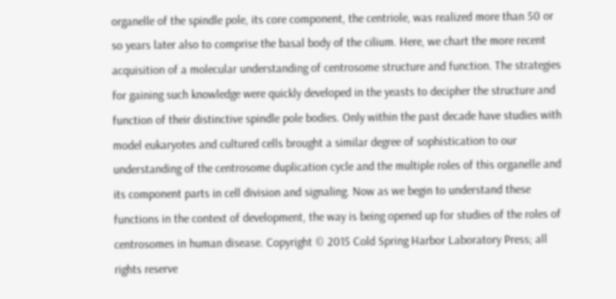organelle of the spindle pole, its core component, the centriole, was realized more than 50 or so years later also to comprise the basal body of the cilium. Here, we chart the more recent acquisition of a molecular understanding of centrosome structure and function. The strategies for gaining such knowledge were quickly developed in the yeasts to decipher the structure and function of their distinctive spindle pole bodies. Only within the past decade have studies with model eukaryotes and cultured cells brought a similar degree of sophistication to our understanding of the centrosome duplication cycle and the multiple roles of this organelle and its component parts in cell division and signaling. Now as we begin to understand these functions in the context of development, the way is being opened up for studies of the roles of centrosomes in human disease. Copyright © 2015 Cold Spring Harbor Laboratory Press; all rights reserve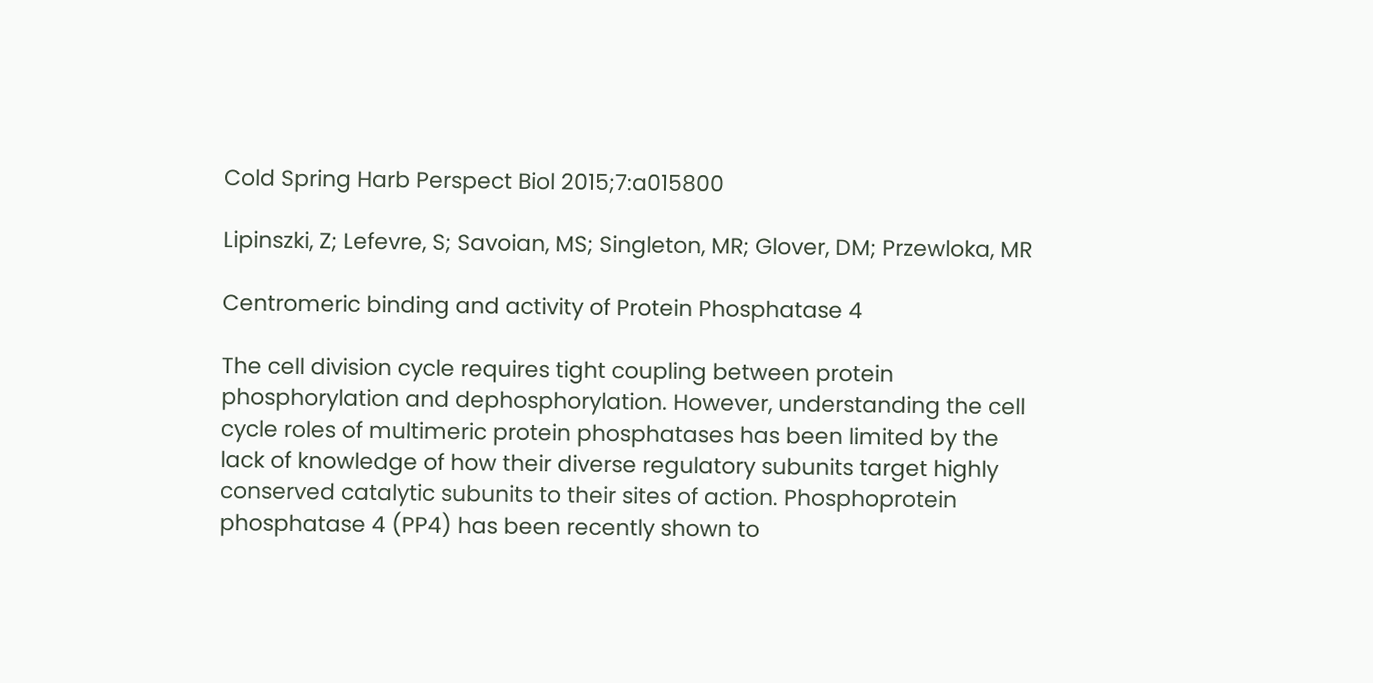Cold Spring Harb Perspect Biol 2015;7:a015800

Lipinszki, Z; Lefevre, S; Savoian, MS; Singleton, MR; Glover, DM; Przewloka, MR

Centromeric binding and activity of Protein Phosphatase 4

The cell division cycle requires tight coupling between protein phosphorylation and dephosphorylation. However, understanding the cell cycle roles of multimeric protein phosphatases has been limited by the lack of knowledge of how their diverse regulatory subunits target highly conserved catalytic subunits to their sites of action. Phosphoprotein phosphatase 4 (PP4) has been recently shown to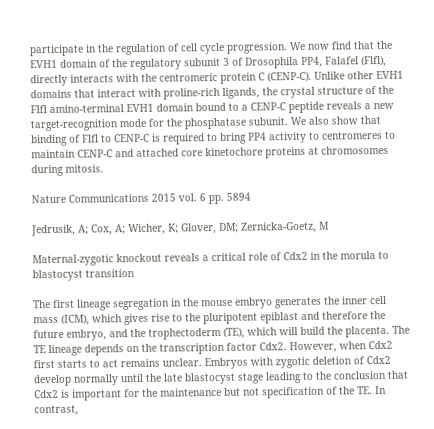participate in the regulation of cell cycle progression. We now find that the EVH1 domain of the regulatory subunit 3 of Drosophila PP4, Falafel (Flfl), directly interacts with the centromeric protein C (CENP-C). Unlike other EVH1 domains that interact with proline-rich ligands, the crystal structure of the Flfl amino-terminal EVH1 domain bound to a CENP-C peptide reveals a new target-recognition mode for the phosphatase subunit. We also show that binding of Flfl to CENP-C is required to bring PP4 activity to centromeres to maintain CENP-C and attached core kinetochore proteins at chromosomes during mitosis.

Nature Communications 2015 vol. 6 pp. 5894

Jedrusik, A; Cox, A; Wicher, K; Glover, DM; Zernicka-Goetz, M

Maternal-zygotic knockout reveals a critical role of Cdx2 in the morula to blastocyst transition

The first lineage segregation in the mouse embryo generates the inner cell mass (ICM), which gives rise to the pluripotent epiblast and therefore the future embryo, and the trophectoderm (TE), which will build the placenta. The TE lineage depends on the transcription factor Cdx2. However, when Cdx2 first starts to act remains unclear. Embryos with zygotic deletion of Cdx2 develop normally until the late blastocyst stage leading to the conclusion that Cdx2 is important for the maintenance but not specification of the TE. In contrast,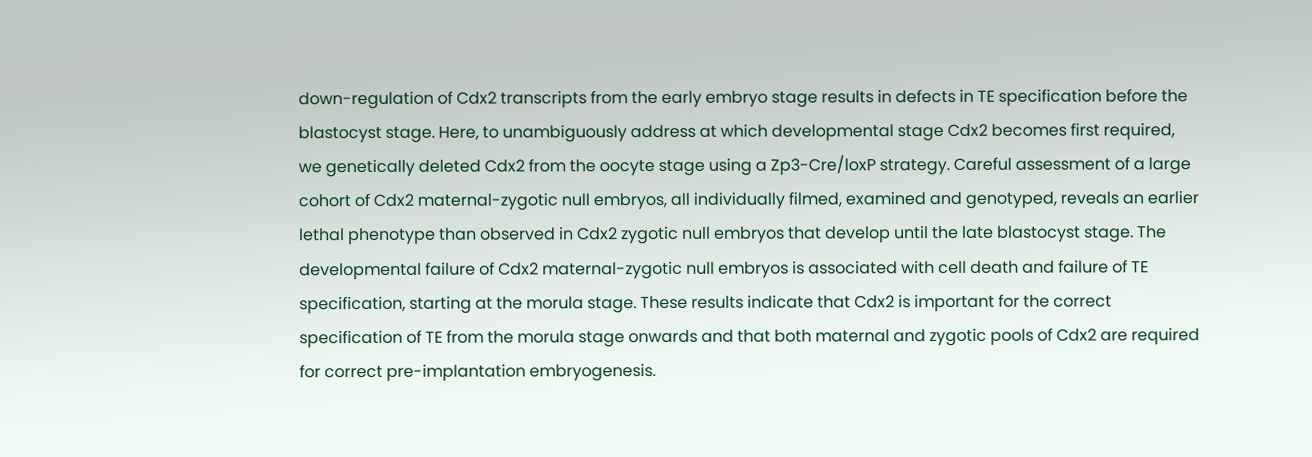down-regulation of Cdx2 transcripts from the early embryo stage results in defects in TE specification before the blastocyst stage. Here, to unambiguously address at which developmental stage Cdx2 becomes first required, we genetically deleted Cdx2 from the oocyte stage using a Zp3-Cre/loxP strategy. Careful assessment of a large cohort of Cdx2 maternal-zygotic null embryos, all individually filmed, examined and genotyped, reveals an earlier lethal phenotype than observed in Cdx2 zygotic null embryos that develop until the late blastocyst stage. The developmental failure of Cdx2 maternal-zygotic null embryos is associated with cell death and failure of TE specification, starting at the morula stage. These results indicate that Cdx2 is important for the correct specification of TE from the morula stage onwards and that both maternal and zygotic pools of Cdx2 are required for correct pre-implantation embryogenesis.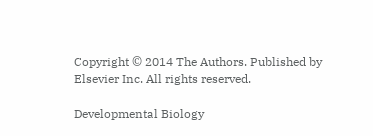Copyright © 2014 The Authors. Published by Elsevier Inc. All rights reserved.

Developmental Biology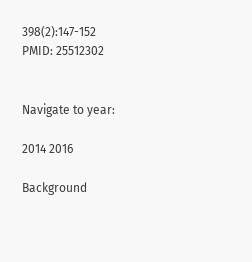398(2):147-152 PMID: 25512302


Navigate to year:

2014 2016

Background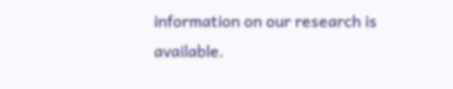information on our research is available.